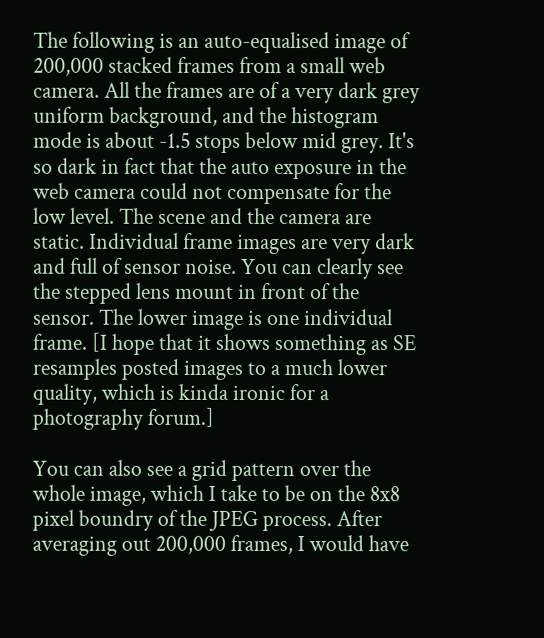The following is an auto-equalised image of 200,000 stacked frames from a small web camera. All the frames are of a very dark grey uniform background, and the histogram mode is about -1.5 stops below mid grey. It's so dark in fact that the auto exposure in the web camera could not compensate for the low level. The scene and the camera are static. Individual frame images are very dark and full of sensor noise. You can clearly see the stepped lens mount in front of the sensor. The lower image is one individual frame. [I hope that it shows something as SE resamples posted images to a much lower quality, which is kinda ironic for a photography forum.]

You can also see a grid pattern over the whole image, which I take to be on the 8x8 pixel boundry of the JPEG process. After averaging out 200,000 frames, I would have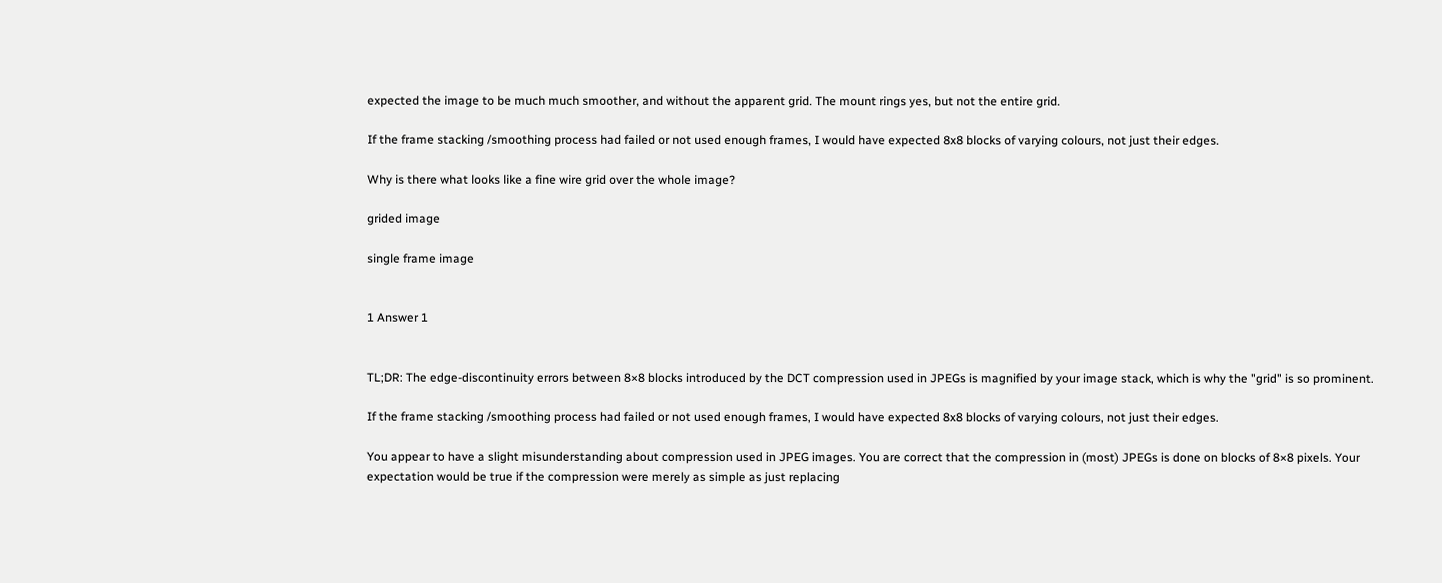expected the image to be much much smoother, and without the apparent grid. The mount rings yes, but not the entire grid.

If the frame stacking /smoothing process had failed or not used enough frames, I would have expected 8x8 blocks of varying colours, not just their edges.

Why is there what looks like a fine wire grid over the whole image?

grided image

single frame image


1 Answer 1


TL;DR: The edge-discontinuity errors between 8×8 blocks introduced by the DCT compression used in JPEGs is magnified by your image stack, which is why the "grid" is so prominent.

If the frame stacking /smoothing process had failed or not used enough frames, I would have expected 8x8 blocks of varying colours, not just their edges.

You appear to have a slight misunderstanding about compression used in JPEG images. You are correct that the compression in (most) JPEGs is done on blocks of 8×8 pixels. Your expectation would be true if the compression were merely as simple as just replacing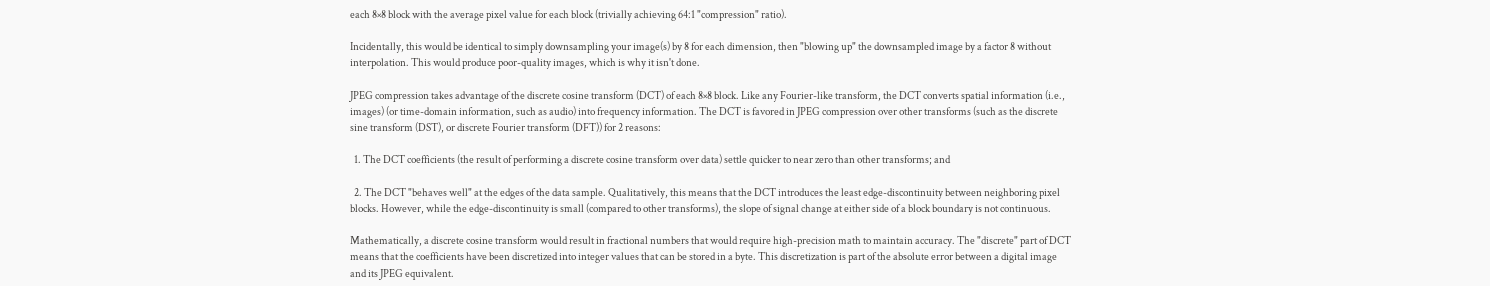each 8×8 block with the average pixel value for each block (trivially achieving 64:1 "compression" ratio).

Incidentally, this would be identical to simply downsampling your image(s) by 8 for each dimension, then "blowing up" the downsampled image by a factor 8 without interpolation. This would produce poor-quality images, which is why it isn't done.

JPEG compression takes advantage of the discrete cosine transform (DCT) of each 8×8 block. Like any Fourier-like transform, the DCT converts spatial information (i.e., images) (or time-domain information, such as audio) into frequency information. The DCT is favored in JPEG compression over other transforms (such as the discrete sine transform (DST), or discrete Fourier transform (DFT)) for 2 reasons:

  1. The DCT coefficients (the result of performing a discrete cosine transform over data) settle quicker to near zero than other transforms; and

  2. The DCT "behaves well" at the edges of the data sample. Qualitatively, this means that the DCT introduces the least edge-discontinuity between neighboring pixel blocks. However, while the edge-discontinuity is small (compared to other transforms), the slope of signal change at either side of a block boundary is not continuous.

Mathematically, a discrete cosine transform would result in fractional numbers that would require high-precision math to maintain accuracy. The "discrete" part of DCT means that the coefficients have been discretized into integer values that can be stored in a byte. This discretization is part of the absolute error between a digital image and its JPEG equivalent.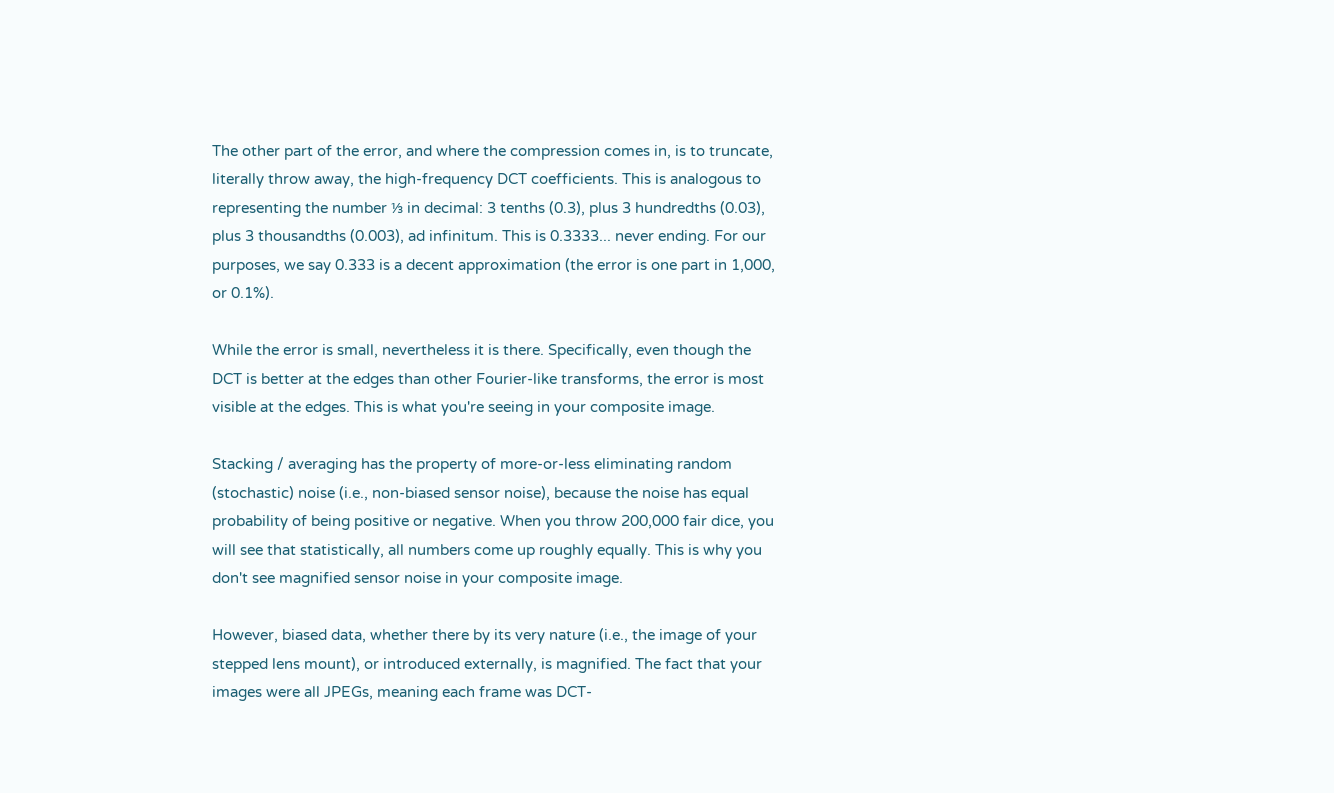The other part of the error, and where the compression comes in, is to truncate, literally throw away, the high-frequency DCT coefficients. This is analogous to representing the number ⅓ in decimal: 3 tenths (0.3), plus 3 hundredths (0.03), plus 3 thousandths (0.003), ad infinitum. This is 0.3333... never ending. For our purposes, we say 0.333 is a decent approximation (the error is one part in 1,000, or 0.1%).

While the error is small, nevertheless it is there. Specifically, even though the DCT is better at the edges than other Fourier-like transforms, the error is most visible at the edges. This is what you're seeing in your composite image.

Stacking / averaging has the property of more-or-less eliminating random (stochastic) noise (i.e., non-biased sensor noise), because the noise has equal probability of being positive or negative. When you throw 200,000 fair dice, you will see that statistically, all numbers come up roughly equally. This is why you don't see magnified sensor noise in your composite image.

However, biased data, whether there by its very nature (i.e., the image of your stepped lens mount), or introduced externally, is magnified. The fact that your images were all JPEGs, meaning each frame was DCT-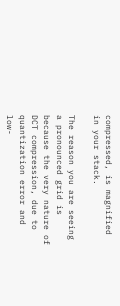compressed, is magnified in your stack.

The reason you are seeing a pronounced grid is because the very nature of DCT compression, due to quantization error and low-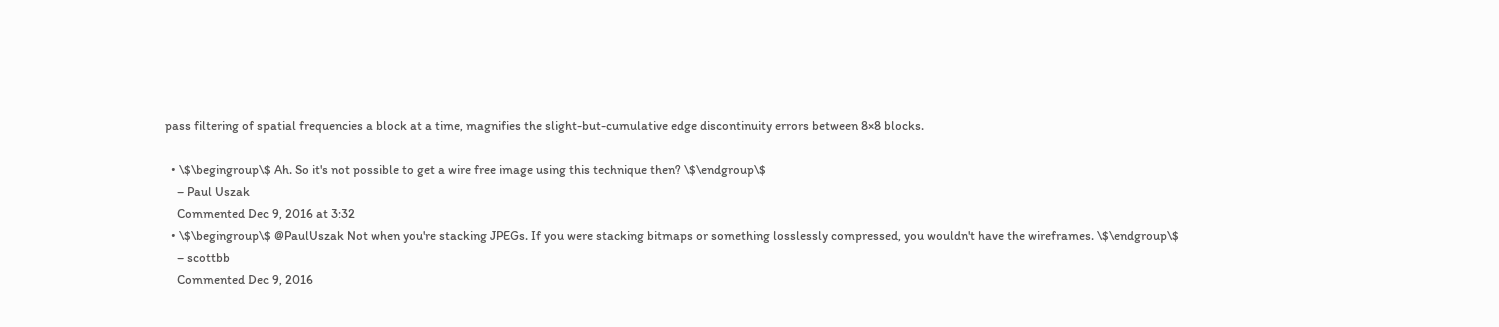pass filtering of spatial frequencies a block at a time, magnifies the slight-but-cumulative edge discontinuity errors between 8×8 blocks.

  • \$\begingroup\$ Ah. So it's not possible to get a wire free image using this technique then? \$\endgroup\$
    – Paul Uszak
    Commented Dec 9, 2016 at 3:32
  • \$\begingroup\$ @PaulUszak Not when you're stacking JPEGs. If you were stacking bitmaps or something losslessly compressed, you wouldn't have the wireframes. \$\endgroup\$
    – scottbb
    Commented Dec 9, 2016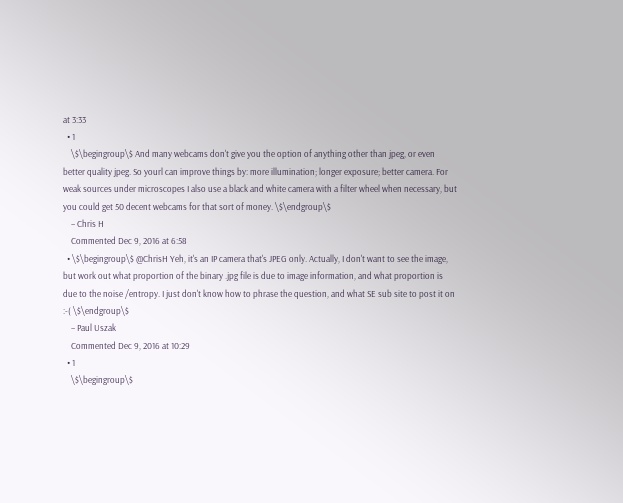at 3:33
  • 1
    \$\begingroup\$ And many webcams don't give you the option of anything other than jpeg, or even better quality jpeg. So yourl can improve things by: more illumination; longer exposure; better camera. For weak sources under microscopes I also use a black and white camera with a filter wheel when necessary, but you could get 50 decent webcams for that sort of money. \$\endgroup\$
    – Chris H
    Commented Dec 9, 2016 at 6:58
  • \$\begingroup\$ @ChrisH Yeh, it's an IP camera that's JPEG only. Actually, I don't want to see the image, but work out what proportion of the binary .jpg file is due to image information, and what proportion is due to the noise /entropy. I just don't know how to phrase the question, and what SE sub site to post it on :-( \$\endgroup\$
    – Paul Uszak
    Commented Dec 9, 2016 at 10:29
  • 1
    \$\begingroup\$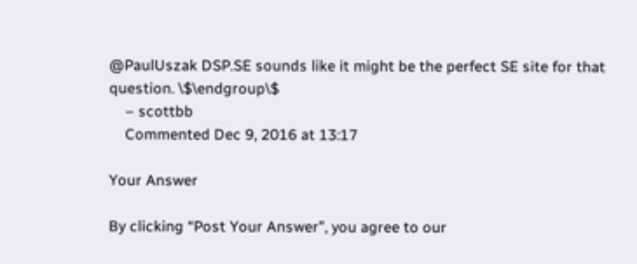@PaulUszak DSP.SE sounds like it might be the perfect SE site for that question. \$\endgroup\$
    – scottbb
    Commented Dec 9, 2016 at 13:17

Your Answer

By clicking “Post Your Answer”, you agree to our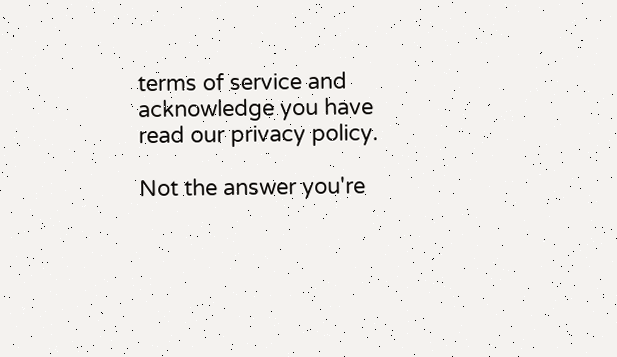terms of service and acknowledge you have read our privacy policy.

Not the answer you're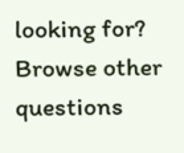looking for? Browse other questions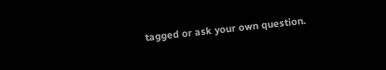tagged or ask your own question.